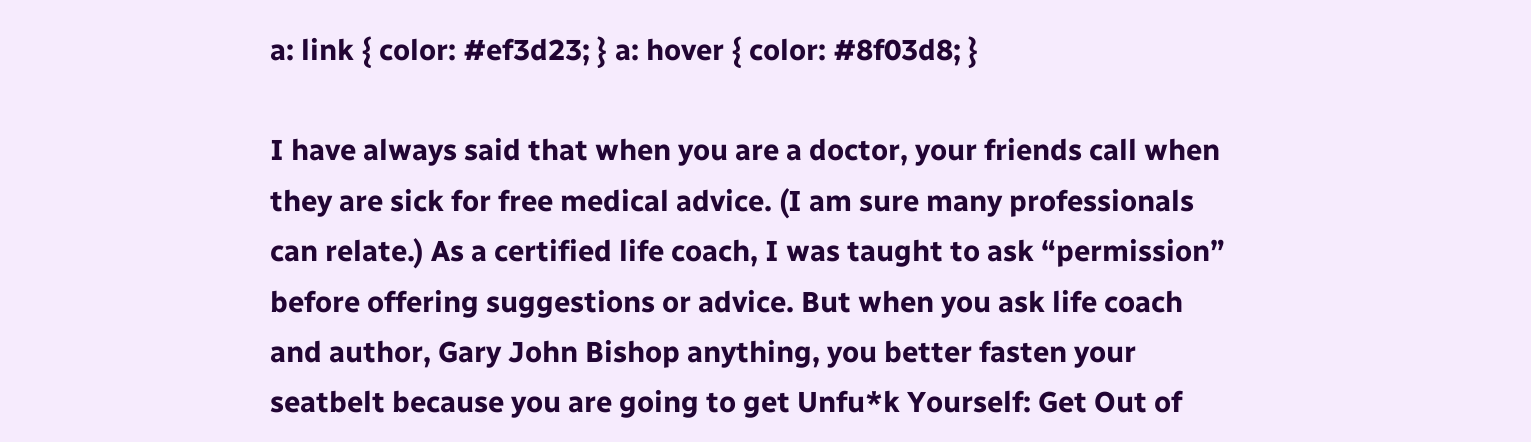a: link { color: #ef3d23; } a: hover { color: #8f03d8; }

I have always said that when you are a doctor, your friends call when they are sick for free medical advice. (I am sure many professionals can relate.) As a certified life coach, I was taught to ask “permission” before offering suggestions or advice. But when you ask life coach and author, Gary John Bishop anything, you better fasten your seatbelt because you are going to get Unfu*k Yourself: Get Out of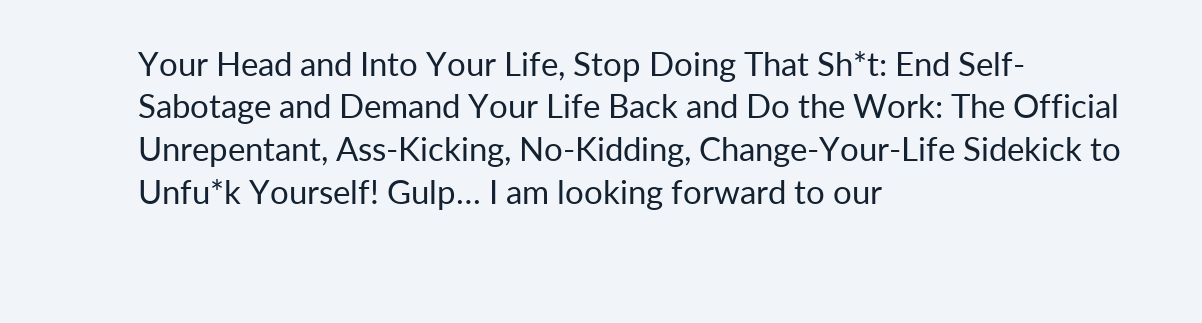Your Head and Into Your Life, Stop Doing That Sh*t: End Self-Sabotage and Demand Your Life Back and Do the Work: The Official Unrepentant, Ass-Kicking, No-Kidding, Change-Your-Life Sidekick to Unfu*k Yourself! Gulp… I am looking forward to our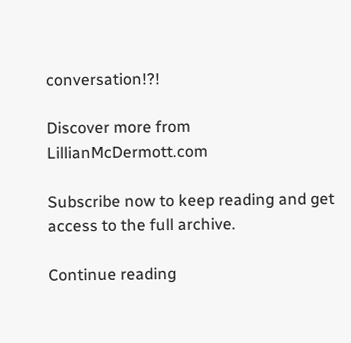conversation!?!

Discover more from LillianMcDermott.com

Subscribe now to keep reading and get access to the full archive.

Continue reading